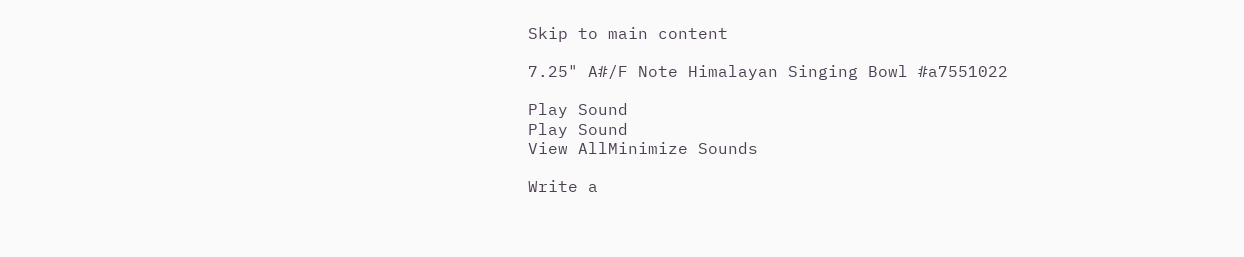Skip to main content

7.25" A#/F Note Himalayan Singing Bowl #a7551022

Play Sound
Play Sound
View AllMinimize Sounds

Write a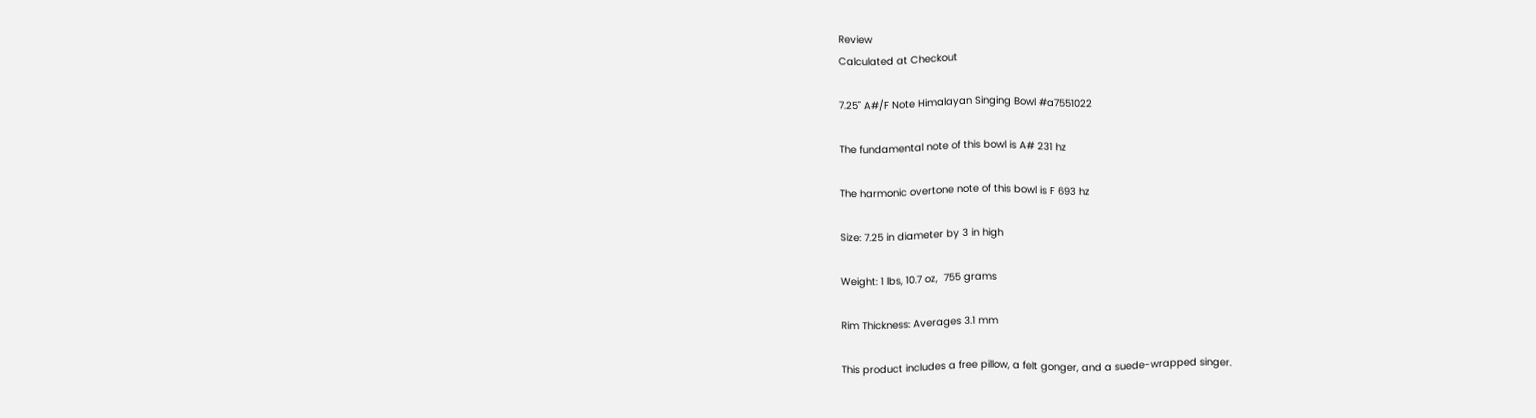Review
Calculated at Checkout

7.25" A#/F Note Himalayan Singing Bowl #a7551022

The fundamental note of this bowl is A# 231 hz

The harmonic overtone note of this bowl is F 693 hz

Size: 7.25 in diameter by 3 in high

Weight: 1 lbs, 10.7 oz,  755 grams

Rim Thickness: Averages 3.1 mm

This product includes a free pillow, a felt gonger, and a suede-wrapped singer.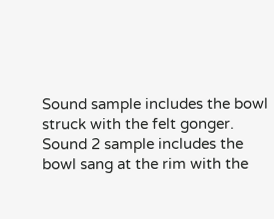Sound sample includes the bowl struck with the felt gonger. Sound 2 sample includes the bowl sang at the rim with the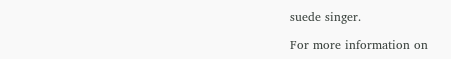suede singer.

For more information on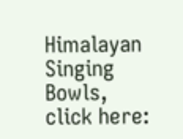Himalayan Singing Bowls, click here: